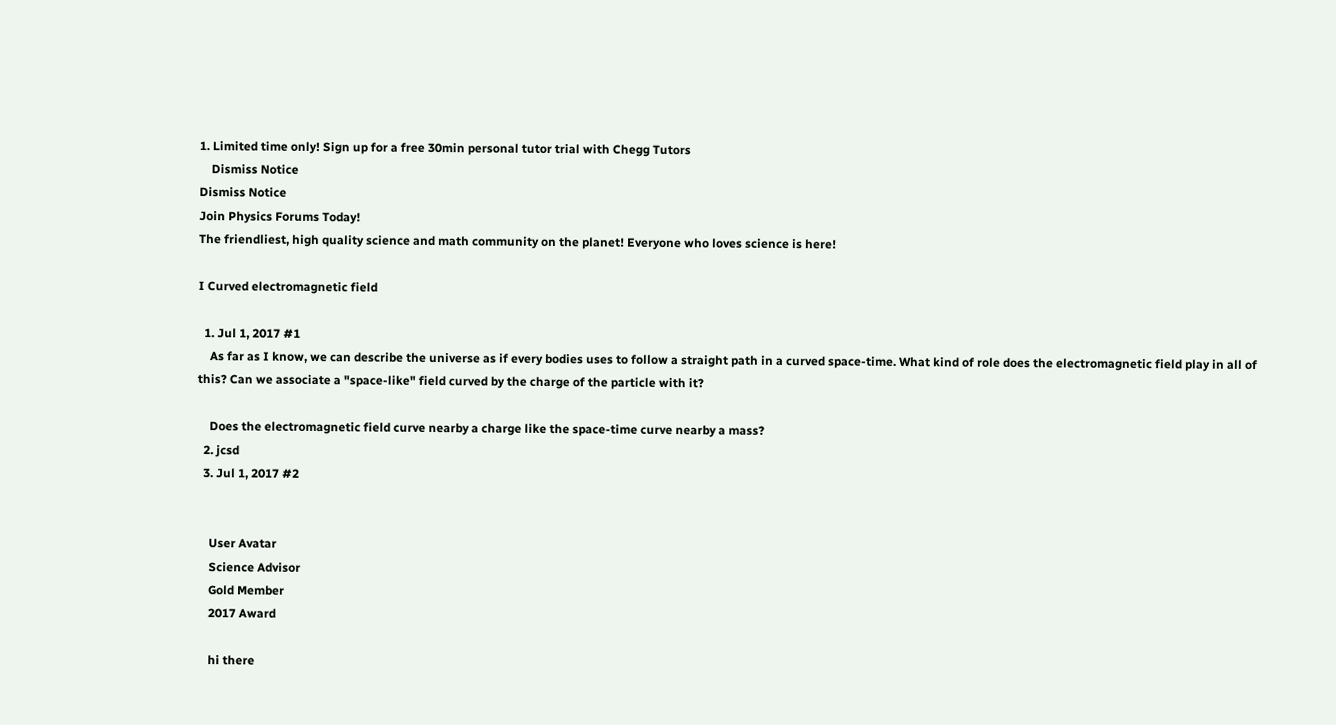1. Limited time only! Sign up for a free 30min personal tutor trial with Chegg Tutors
    Dismiss Notice
Dismiss Notice
Join Physics Forums Today!
The friendliest, high quality science and math community on the planet! Everyone who loves science is here!

I Curved electromagnetic field

  1. Jul 1, 2017 #1
    As far as I know, we can describe the universe as if every bodies uses to follow a straight path in a curved space-time. What kind of role does the electromagnetic field play in all of this? Can we associate a "space-like" field curved by the charge of the particle with it?

    Does the electromagnetic field curve nearby a charge like the space-time curve nearby a mass?
  2. jcsd
  3. Jul 1, 2017 #2


    User Avatar
    Science Advisor
    Gold Member
    2017 Award

    hi there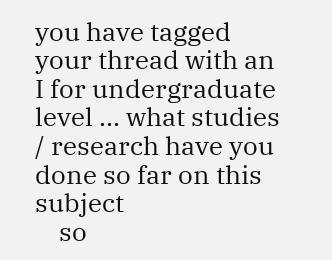you have tagged your thread with an I for undergraduate level ... what studies / research have you done so far on this subject
    so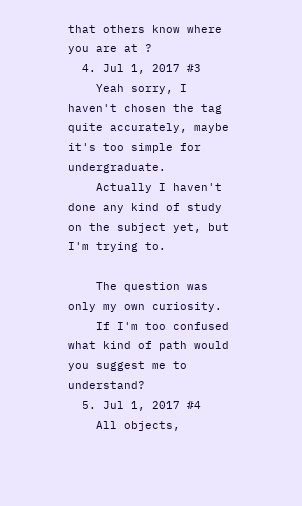that others know where you are at ?
  4. Jul 1, 2017 #3
    Yeah sorry, I haven't chosen the tag quite accurately, maybe it's too simple for undergraduate.
    Actually I haven't done any kind of study on the subject yet, but I'm trying to.

    The question was only my own curiosity.
    If I'm too confused what kind of path would you suggest me to understand?
  5. Jul 1, 2017 #4
    All objects,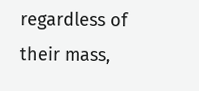regardless of their mass,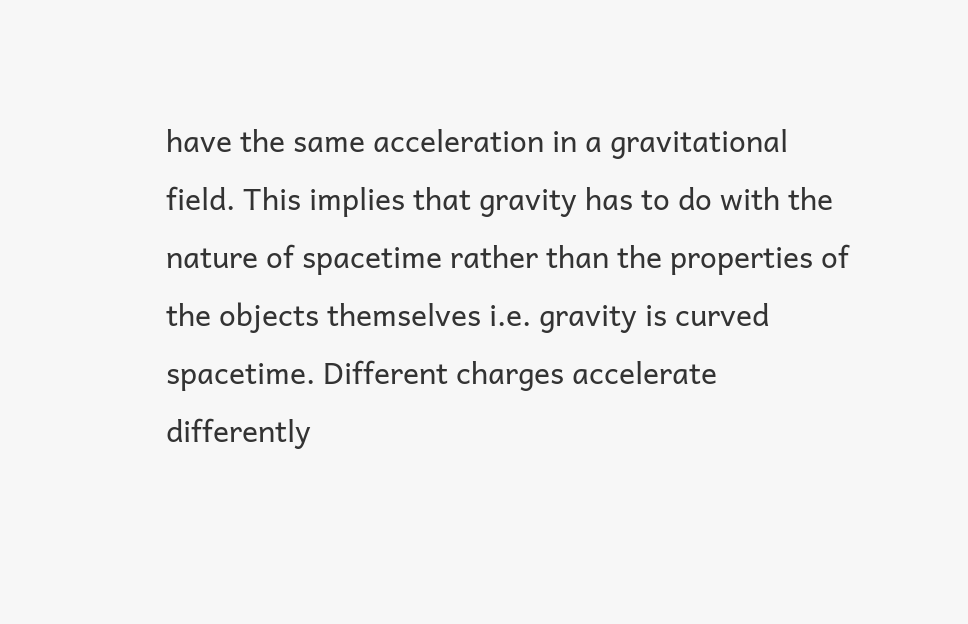have the same acceleration in a gravitational field. This implies that gravity has to do with the nature of spacetime rather than the properties of the objects themselves i.e. gravity is curved spacetime. Different charges accelerate differently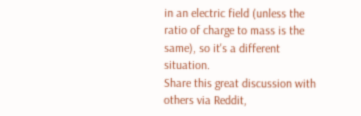in an electric field (unless the ratio of charge to mass is the same), so it's a different situation.
Share this great discussion with others via Reddit,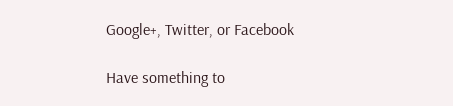Google+, Twitter, or Facebook

Have something to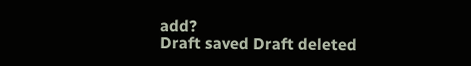add?
Draft saved Draft deleted